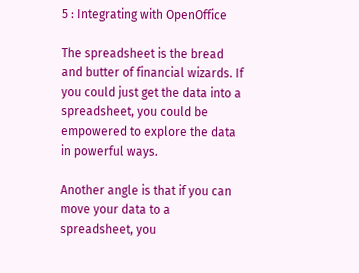5 : Integrating with OpenOffice

The spreadsheet is the bread and butter of financial wizards. If you could just get the data into a spreadsheet, you could be empowered to explore the data in powerful ways.

Another angle is that if you can move your data to a spreadsheet, you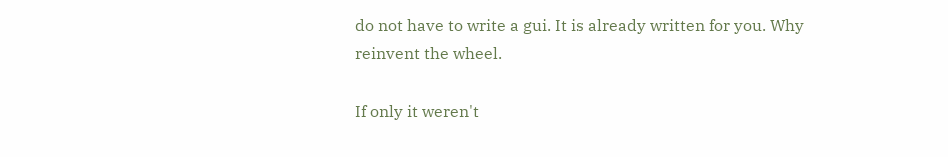do not have to write a gui. It is already written for you. Why reinvent the wheel.

If only it weren't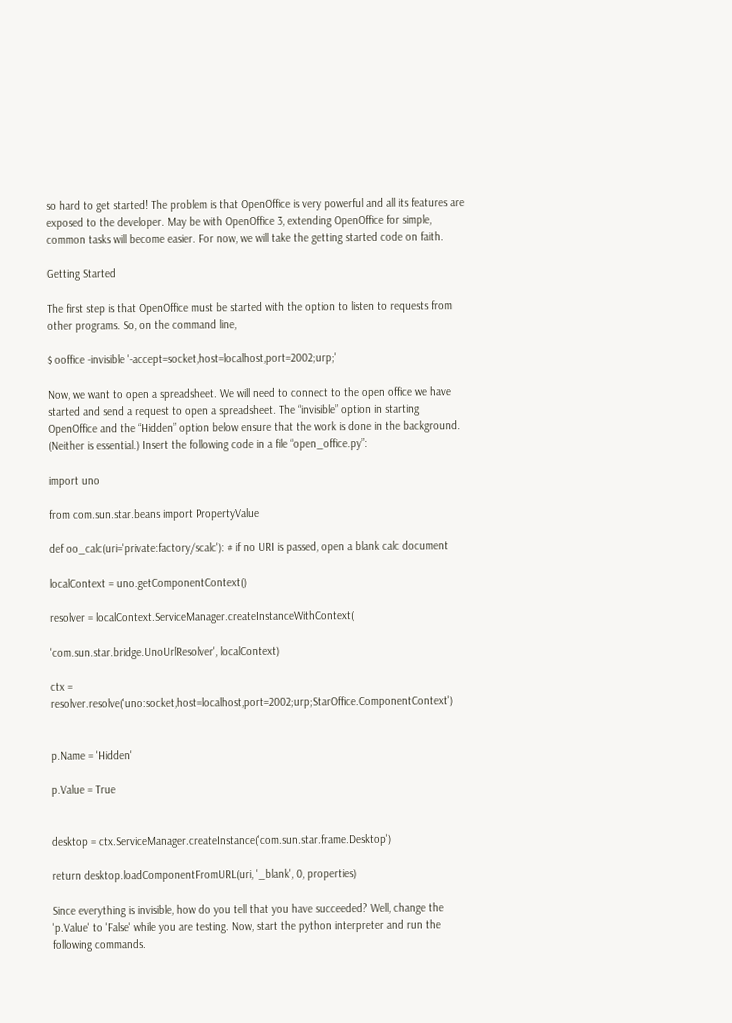so hard to get started! The problem is that OpenOffice is very powerful and all its features are exposed to the developer. May be with OpenOffice 3, extending OpenOffice for simple, common tasks will become easier. For now, we will take the getting started code on faith.

Getting Started

The first step is that OpenOffice must be started with the option to listen to requests from other programs. So, on the command line,

$ ooffice -invisible '-accept=socket,host=localhost,port=2002;urp;'

Now, we want to open a spreadsheet. We will need to connect to the open office we have started and send a request to open a spreadsheet. The “invisible” option in starting OpenOffice and the “Hidden” option below ensure that the work is done in the background. (Neither is essential.) Insert the following code in a file “open_office.py”:

import uno

from com.sun.star.beans import PropertyValue

def oo_calc(uri='private:factory/scalc'): # if no URI is passed, open a blank calc document

localContext = uno.getComponentContext()

resolver = localContext.ServiceManager.createInstanceWithContext(

'com.sun.star.bridge.UnoUrlResolver', localContext)

ctx = resolver.resolve('uno:socket,host=localhost,port=2002;urp;StarOffice.ComponentContext')


p.Name = 'Hidden'

p.Value = True


desktop = ctx.ServiceManager.createInstance('com.sun.star.frame.Desktop')

return desktop.loadComponentFromURL(uri, '_blank', 0, properties)

Since everything is invisible, how do you tell that you have succeeded? Well, change the 'p.Value' to 'False' while you are testing. Now, start the python interpreter and run the following commands.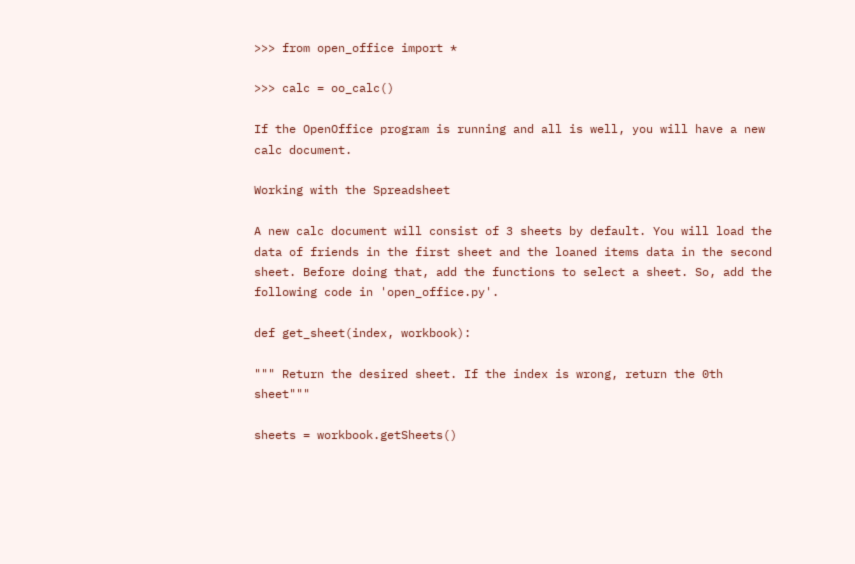>>> from open_office import *

>>> calc = oo_calc()

If the OpenOffice program is running and all is well, you will have a new calc document.

Working with the Spreadsheet

A new calc document will consist of 3 sheets by default. You will load the data of friends in the first sheet and the loaned items data in the second sheet. Before doing that, add the functions to select a sheet. So, add the following code in 'open_office.py'.

def get_sheet(index, workbook):

""" Return the desired sheet. If the index is wrong, return the 0th sheet"""

sheets = workbook.getSheets()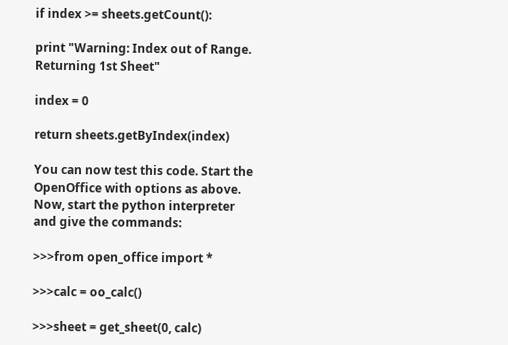if index >= sheets.getCount():

print "Warning: Index out of Range. Returning 1st Sheet"

index = 0

return sheets.getByIndex(index)

You can now test this code. Start the OpenOffice with options as above. Now, start the python interpreter and give the commands:

>>>from open_office import *

>>>calc = oo_calc()

>>>sheet = get_sheet(0, calc)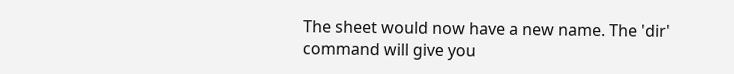The sheet would now have a new name. The 'dir' command will give you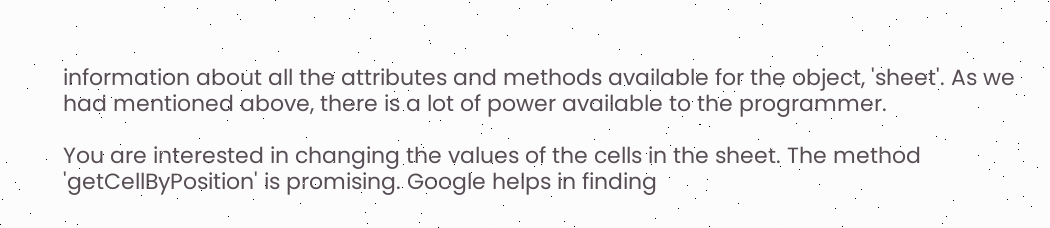information about all the attributes and methods available for the object, 'sheet'. As we had mentioned above, there is a lot of power available to the programmer.

You are interested in changing the values of the cells in the sheet. The method 'getCellByPosition' is promising. Google helps in finding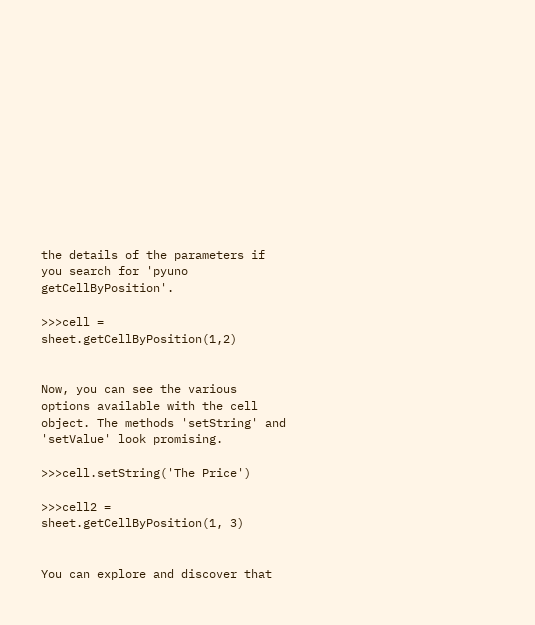the details of the parameters if you search for 'pyuno getCellByPosition'.

>>>cell = sheet.getCellByPosition(1,2)


Now, you can see the various options available with the cell object. The methods 'setString' and 'setValue' look promising.

>>>cell.setString('The Price')

>>>cell2 = sheet.getCellByPosition(1, 3)


You can explore and discover that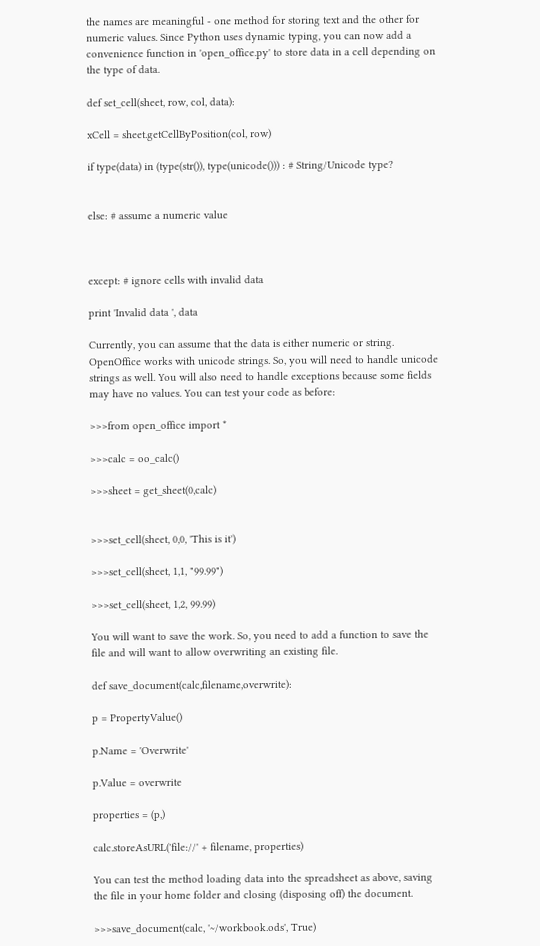the names are meaningful - one method for storing text and the other for numeric values. Since Python uses dynamic typing, you can now add a convenience function in 'open_office.py' to store data in a cell depending on the type of data.

def set_cell(sheet, row, col, data):

xCell = sheet.getCellByPosition(col, row)

if type(data) in (type(str()), type(unicode())) : # String/Unicode type?


else: # assume a numeric value



except: # ignore cells with invalid data

print 'Invalid data ', data

Currently, you can assume that the data is either numeric or string. OpenOffice works with unicode strings. So, you will need to handle unicode strings as well. You will also need to handle exceptions because some fields may have no values. You can test your code as before:

>>>from open_office import *

>>>calc = oo_calc()

>>>sheet = get_sheet(0,calc)


>>>set_cell(sheet, 0,0, 'This is it')

>>>set_cell(sheet, 1,1, "99.99")

>>>set_cell(sheet, 1,2, 99.99)

You will want to save the work. So, you need to add a function to save the file and will want to allow overwriting an existing file.

def save_document(calc,filename,overwrite):

p = PropertyValue()

p.Name = 'Overwrite'

p.Value = overwrite

properties = (p,)

calc.storeAsURL('file://' + filename, properties)

You can test the method loading data into the spreadsheet as above, saving the file in your home folder and closing (disposing off) the document.

>>>save_document(calc, '~/workbook.ods', True)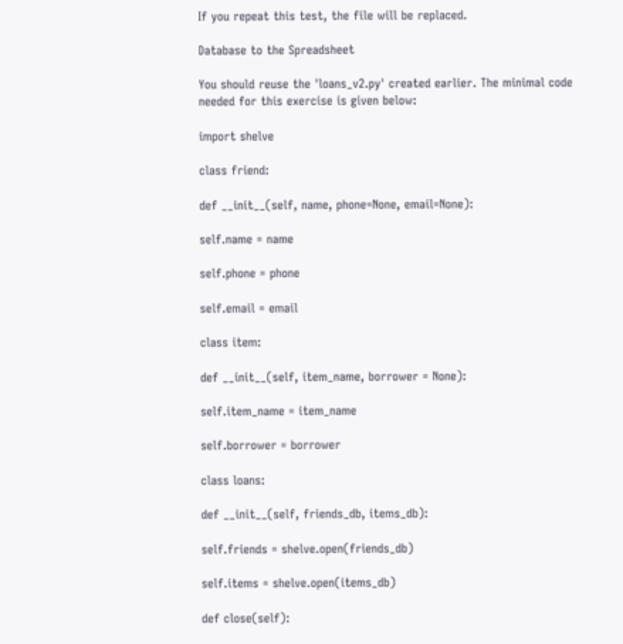If you repeat this test, the file will be replaced.

Database to the Spreadsheet

You should reuse the 'loans_v2.py' created earlier. The minimal code needed for this exercise is given below:

import shelve

class friend:

def __init__(self, name, phone=None, email=None):

self.name = name

self.phone = phone

self.email = email

class item:

def __init__(self, item_name, borrower = None):

self.item_name = item_name

self.borrower = borrower

class loans:

def __init__(self, friends_db, items_db):

self.friends = shelve.open(friends_db)

self.items = shelve.open(items_db)

def close(self):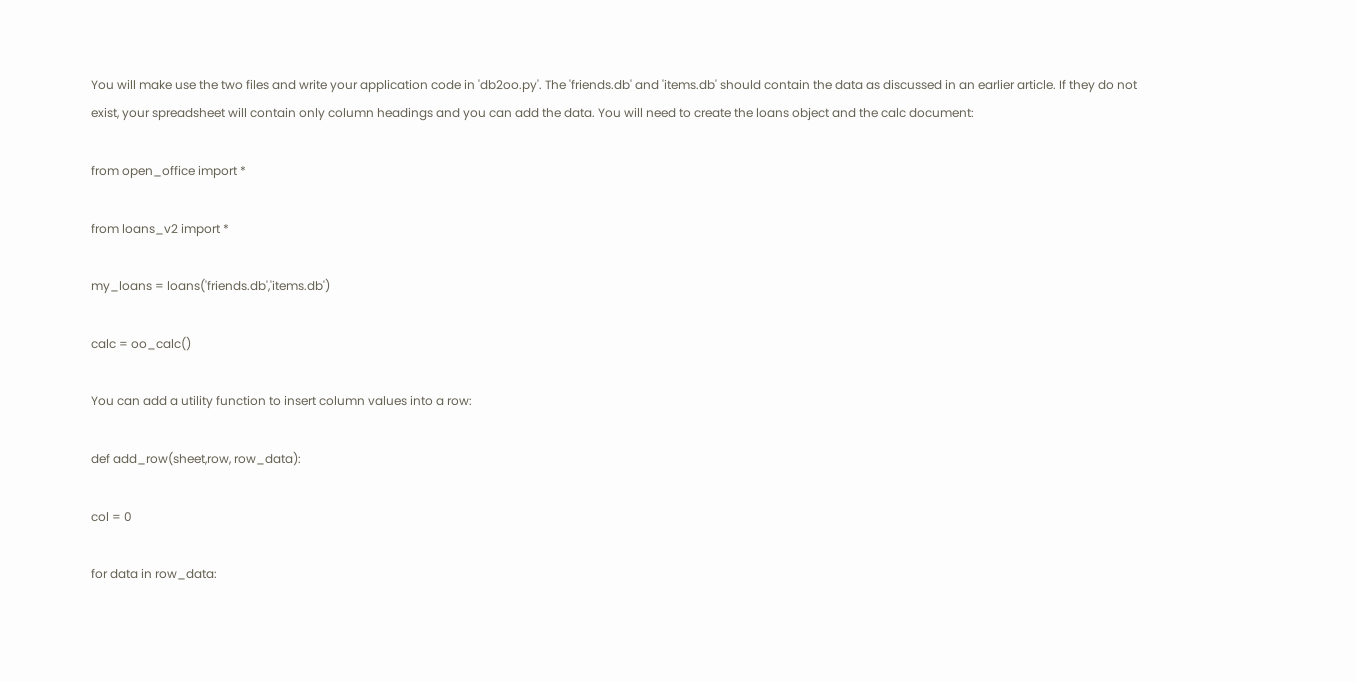You will make use the two files and write your application code in 'db2oo.py'. The 'friends.db' and 'items.db' should contain the data as discussed in an earlier article. If they do not exist, your spreadsheet will contain only column headings and you can add the data. You will need to create the loans object and the calc document:

from open_office import *

from loans_v2 import *

my_loans = loans('friends.db','items.db')

calc = oo_calc()

You can add a utility function to insert column values into a row:

def add_row(sheet,row, row_data):

col = 0

for data in row_data: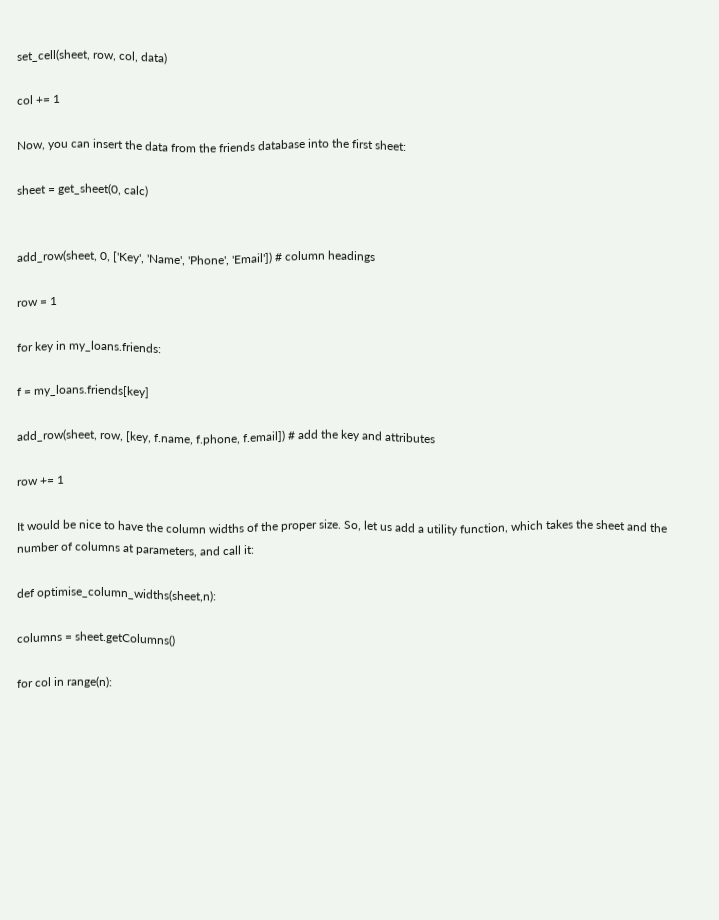set_cell(sheet, row, col, data)

col += 1

Now, you can insert the data from the friends database into the first sheet:

sheet = get_sheet(0, calc)


add_row(sheet, 0, ['Key', 'Name', 'Phone', 'Email']) # column headings

row = 1

for key in my_loans.friends:

f = my_loans.friends[key]

add_row(sheet, row, [key, f.name, f.phone, f.email]) # add the key and attributes

row += 1

It would be nice to have the column widths of the proper size. So, let us add a utility function, which takes the sheet and the number of columns at parameters, and call it:

def optimise_column_widths(sheet,n):

columns = sheet.getColumns()

for col in range(n):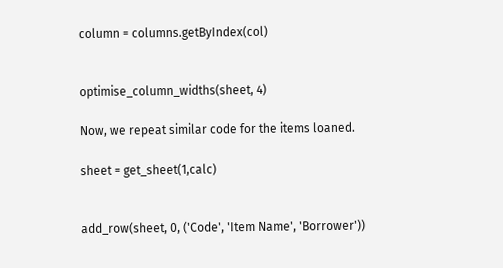column = columns.getByIndex(col)


optimise_column_widths(sheet, 4)

Now, we repeat similar code for the items loaned.

sheet = get_sheet(1,calc)


add_row(sheet, 0, ('Code', 'Item Name', 'Borrower'))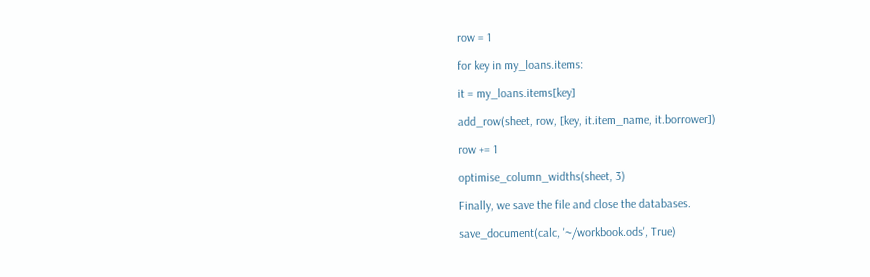row = 1

for key in my_loans.items:

it = my_loans.items[key]

add_row(sheet, row, [key, it.item_name, it.borrower])

row += 1

optimise_column_widths(sheet, 3)

Finally, we save the file and close the databases.

save_document(calc, '~/workbook.ods', True)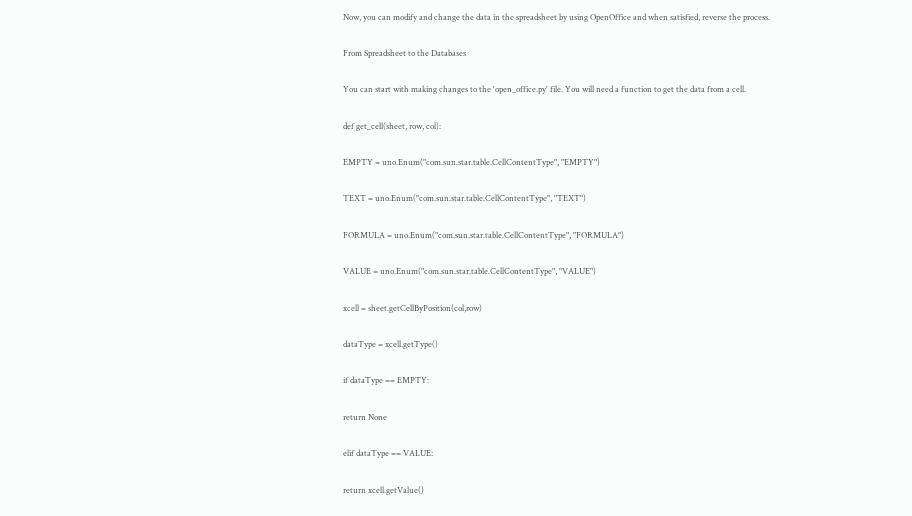Now, you can modify and change the data in the spreadsheet by using OpenOffice and when satisfied, reverse the process.

From Spreadsheet to the Databases

You can start with making changes to the 'open_office.py' file. You will need a function to get the data from a cell.

def get_cell(sheet, row, col):

EMPTY = uno.Enum("com.sun.star.table.CellContentType", "EMPTY")

TEXT = uno.Enum("com.sun.star.table.CellContentType", "TEXT")

FORMULA = uno.Enum("com.sun.star.table.CellContentType", "FORMULA")

VALUE = uno.Enum("com.sun.star.table.CellContentType", "VALUE")

xcell = sheet.getCellByPosition(col,row)

dataType = xcell.getType()

if dataType == EMPTY:

return None

elif dataType == VALUE:

return xcell.getValue()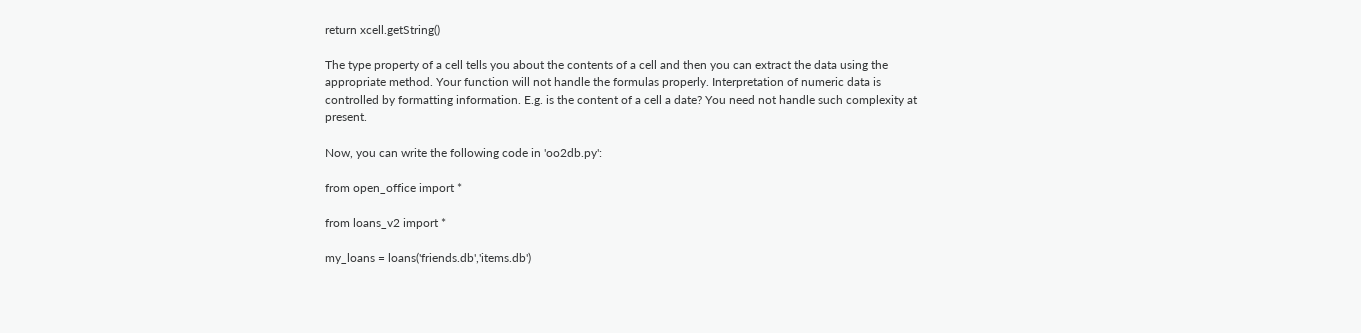return xcell.getString()

The type property of a cell tells you about the contents of a cell and then you can extract the data using the appropriate method. Your function will not handle the formulas properly. Interpretation of numeric data is controlled by formatting information. E.g. is the content of a cell a date? You need not handle such complexity at present.

Now, you can write the following code in 'oo2db.py':

from open_office import *

from loans_v2 import *

my_loans = loans('friends.db','items.db')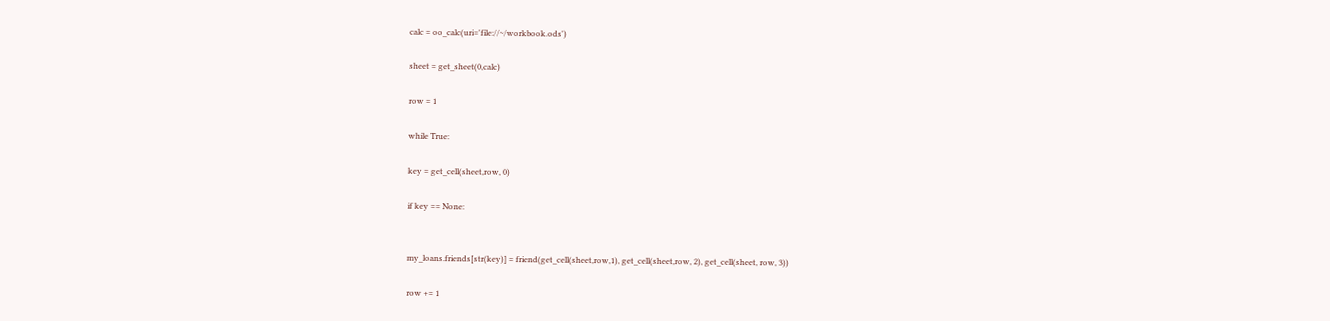calc = oo_calc(uri='file://~/workbook.ods')

sheet = get_sheet(0,calc)

row = 1

while True:

key = get_cell(sheet,row, 0)

if key == None:


my_loans.friends[str(key)] = friend(get_cell(sheet,row,1), get_cell(sheet,row, 2), get_cell(sheet, row, 3))

row += 1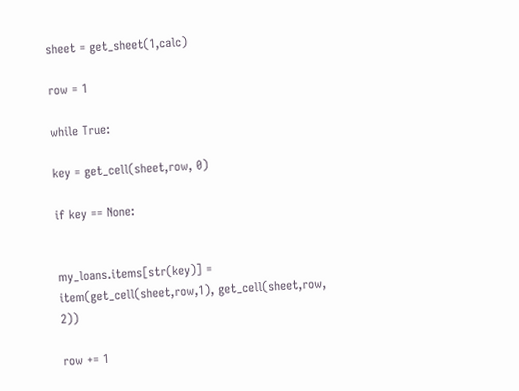sheet = get_sheet(1,calc)

row = 1

while True:

key = get_cell(sheet,row, 0)

if key == None:


my_loans.items[str(key)] = item(get_cell(sheet,row,1), get_cell(sheet,row, 2))

row += 1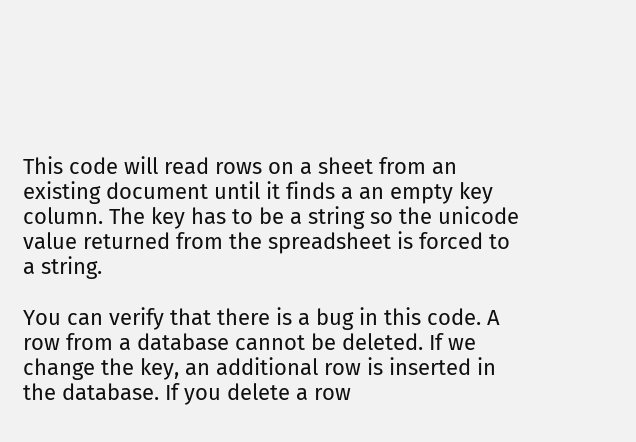This code will read rows on a sheet from an existing document until it finds a an empty key column. The key has to be a string so the unicode value returned from the spreadsheet is forced to a string.

You can verify that there is a bug in this code. A row from a database cannot be deleted. If we change the key, an additional row is inserted in the database. If you delete a row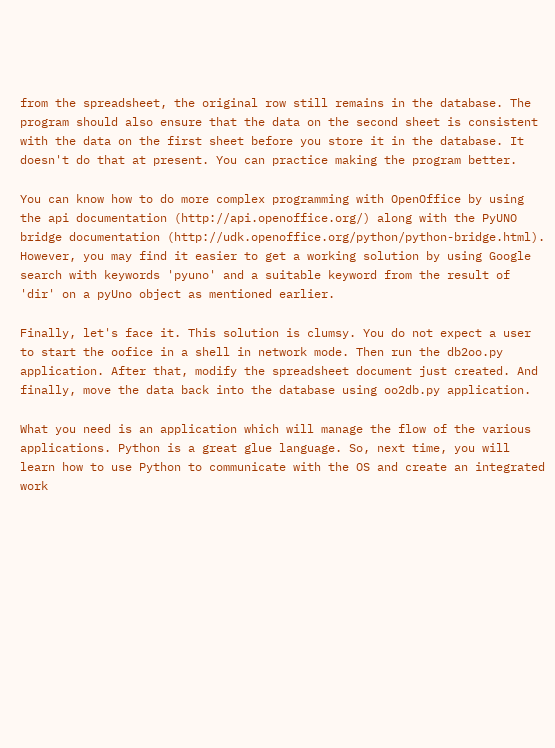from the spreadsheet, the original row still remains in the database. The program should also ensure that the data on the second sheet is consistent with the data on the first sheet before you store it in the database. It doesn't do that at present. You can practice making the program better.

You can know how to do more complex programming with OpenOffice by using the api documentation (http://api.openoffice.org/) along with the PyUNO bridge documentation (http://udk.openoffice.org/python/python-bridge.html). However, you may find it easier to get a working solution by using Google search with keywords 'pyuno' and a suitable keyword from the result of 'dir' on a pyUno object as mentioned earlier.

Finally, let's face it. This solution is clumsy. You do not expect a user to start the oofice in a shell in network mode. Then run the db2oo.py application. After that, modify the spreadsheet document just created. And finally, move the data back into the database using oo2db.py application.

What you need is an application which will manage the flow of the various applications. Python is a great glue language. So, next time, you will learn how to use Python to communicate with the OS and create an integrated work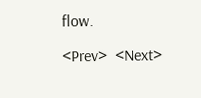flow.

<Prev>  <Next>